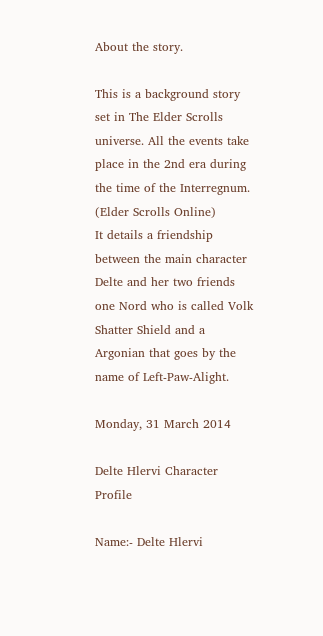About the story.

This is a background story set in The Elder Scrolls universe. All the events take place in the 2nd era during the time of the Interregnum. (Elder Scrolls Online)
It details a friendship between the main character Delte and her two friends one Nord who is called Volk Shatter Shield and a Argonian that goes by the name of Left-Paw-Alight.

Monday, 31 March 2014

Delte Hlervi Character Profile

Name:- Delte Hlervi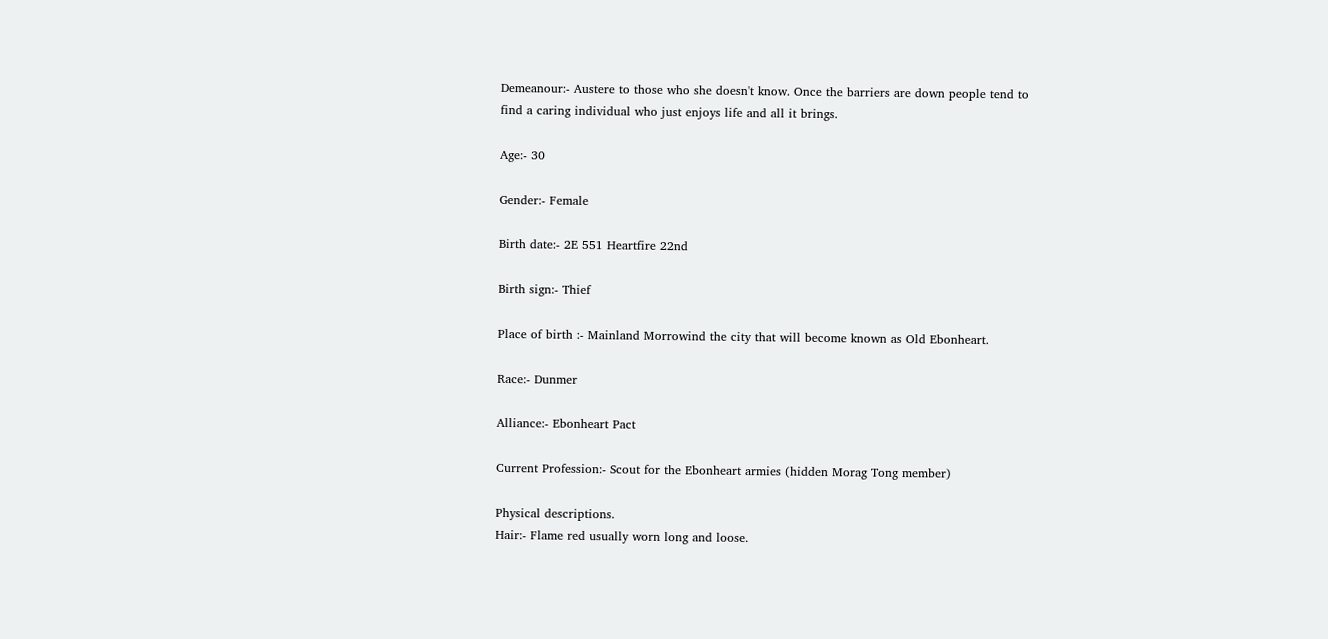Demeanour:- Austere to those who she doesn't know. Once the barriers are down people tend to find a caring individual who just enjoys life and all it brings.

Age:- 30

Gender:- Female

Birth date:- 2E 551 Heartfire 22nd

Birth sign:- Thief

Place of birth :- Mainland Morrowind the city that will become known as Old Ebonheart.

Race:- Dunmer

Alliance:- Ebonheart Pact

Current Profession:- Scout for the Ebonheart armies (hidden Morag Tong member)

Physical descriptions.
Hair:- Flame red usually worn long and loose.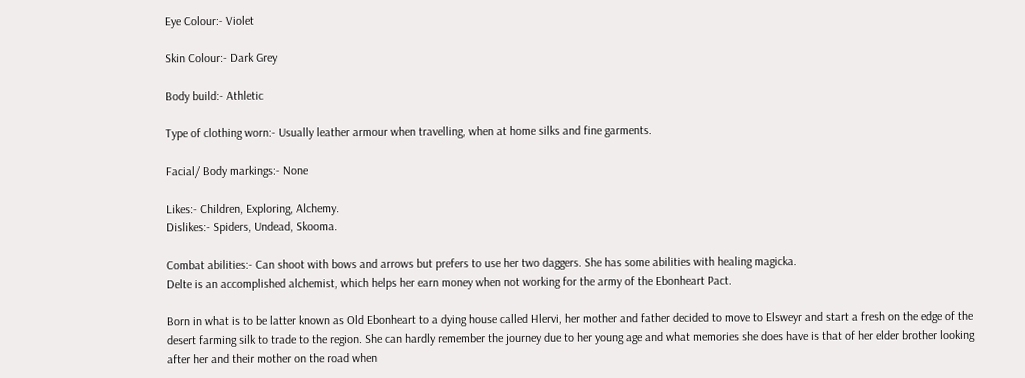Eye Colour:- Violet

Skin Colour:- Dark Grey

Body build:- Athletic

Type of clothing worn:- Usually leather armour when travelling, when at home silks and fine garments.

Facial/ Body markings:- None

Likes:- Children, Exploring, Alchemy.
Dislikes:- Spiders, Undead, Skooma.

Combat abilities:- Can shoot with bows and arrows but prefers to use her two daggers. She has some abilities with healing magicka.
Delte is an accomplished alchemist, which helps her earn money when not working for the army of the Ebonheart Pact.

Born in what is to be latter known as Old Ebonheart to a dying house called Hlervi, her mother and father decided to move to Elsweyr and start a fresh on the edge of the desert farming silk to trade to the region. She can hardly remember the journey due to her young age and what memories she does have is that of her elder brother looking after her and their mother on the road when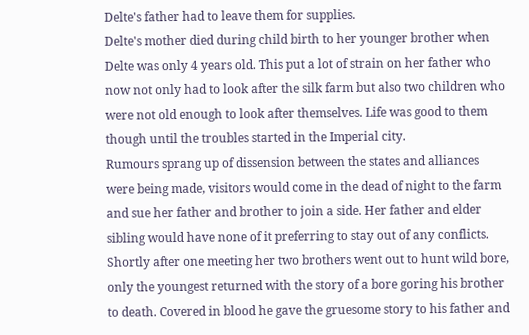Delte's father had to leave them for supplies.
Delte's mother died during child birth to her younger brother when Delte was only 4 years old. This put a lot of strain on her father who now not only had to look after the silk farm but also two children who were not old enough to look after themselves. Life was good to them though until the troubles started in the Imperial city.
Rumours sprang up of dissension between the states and alliances were being made, visitors would come in the dead of night to the farm and sue her father and brother to join a side. Her father and elder sibling would have none of it preferring to stay out of any conflicts.
Shortly after one meeting her two brothers went out to hunt wild bore, only the youngest returned with the story of a bore goring his brother to death. Covered in blood he gave the gruesome story to his father and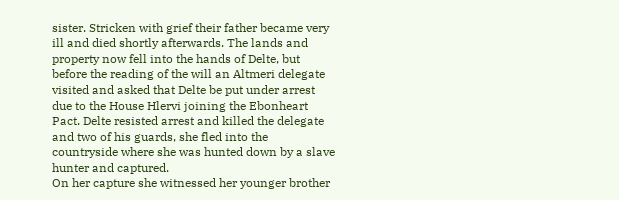sister. Stricken with grief their father became very ill and died shortly afterwards. The lands and property now fell into the hands of Delte, but before the reading of the will an Altmeri delegate visited and asked that Delte be put under arrest due to the House Hlervi joining the Ebonheart Pact. Delte resisted arrest and killed the delegate and two of his guards, she fled into the countryside where she was hunted down by a slave hunter and captured.
On her capture she witnessed her younger brother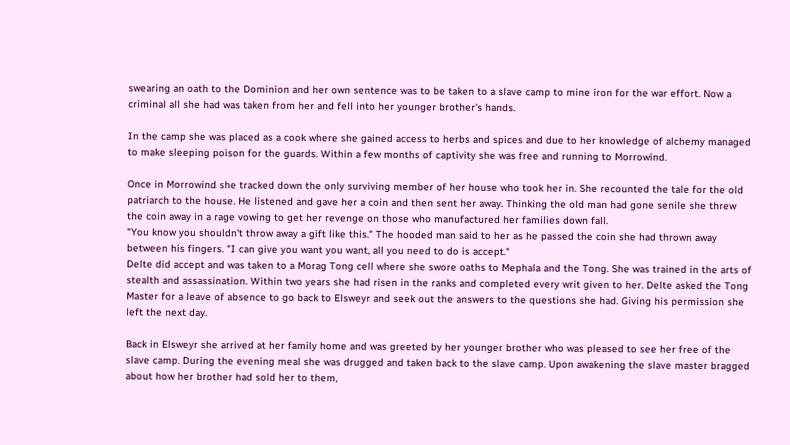swearing an oath to the Dominion and her own sentence was to be taken to a slave camp to mine iron for the war effort. Now a criminal all she had was taken from her and fell into her younger brother's hands.

In the camp she was placed as a cook where she gained access to herbs and spices and due to her knowledge of alchemy managed to make sleeping poison for the guards. Within a few months of captivity she was free and running to Morrowind.

Once in Morrowind she tracked down the only surviving member of her house who took her in. She recounted the tale for the old patriarch to the house. He listened and gave her a coin and then sent her away. Thinking the old man had gone senile she threw the coin away in a rage vowing to get her revenge on those who manufactured her families down fall.
"You know you shouldn't throw away a gift like this." The hooded man said to her as he passed the coin she had thrown away between his fingers. "I can give you want you want, all you need to do is accept."
Delte did accept and was taken to a Morag Tong cell where she swore oaths to Mephala and the Tong. She was trained in the arts of stealth and assassination. Within two years she had risen in the ranks and completed every writ given to her. Delte asked the Tong Master for a leave of absence to go back to Elsweyr and seek out the answers to the questions she had. Giving his permission she left the next day.

Back in Elsweyr she arrived at her family home and was greeted by her younger brother who was pleased to see her free of the slave camp. During the evening meal she was drugged and taken back to the slave camp. Upon awakening the slave master bragged about how her brother had sold her to them,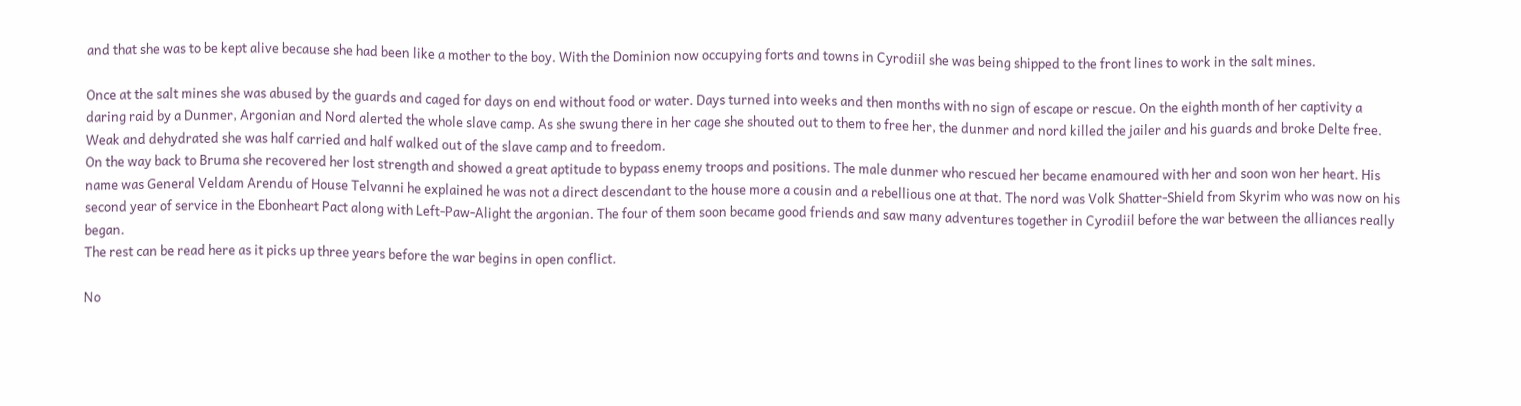and that she was to be kept alive because she had been like a mother to the boy. With the Dominion now occupying forts and towns in Cyrodiil she was being shipped to the front lines to work in the salt mines.

Once at the salt mines she was abused by the guards and caged for days on end without food or water. Days turned into weeks and then months with no sign of escape or rescue. On the eighth month of her captivity a daring raid by a Dunmer, Argonian and Nord alerted the whole slave camp. As she swung there in her cage she shouted out to them to free her, the dunmer and nord killed the jailer and his guards and broke Delte free. Weak and dehydrated she was half carried and half walked out of the slave camp and to freedom.
On the way back to Bruma she recovered her lost strength and showed a great aptitude to bypass enemy troops and positions. The male dunmer who rescued her became enamoured with her and soon won her heart. His name was General Veldam Arendu of House Telvanni he explained he was not a direct descendant to the house more a cousin and a rebellious one at that. The nord was Volk Shatter-Shield from Skyrim who was now on his second year of service in the Ebonheart Pact along with Left-Paw-Alight the argonian. The four of them soon became good friends and saw many adventures together in Cyrodiil before the war between the alliances really began.
The rest can be read here as it picks up three years before the war begins in open conflict.

No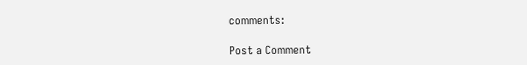comments:

Post a Comment